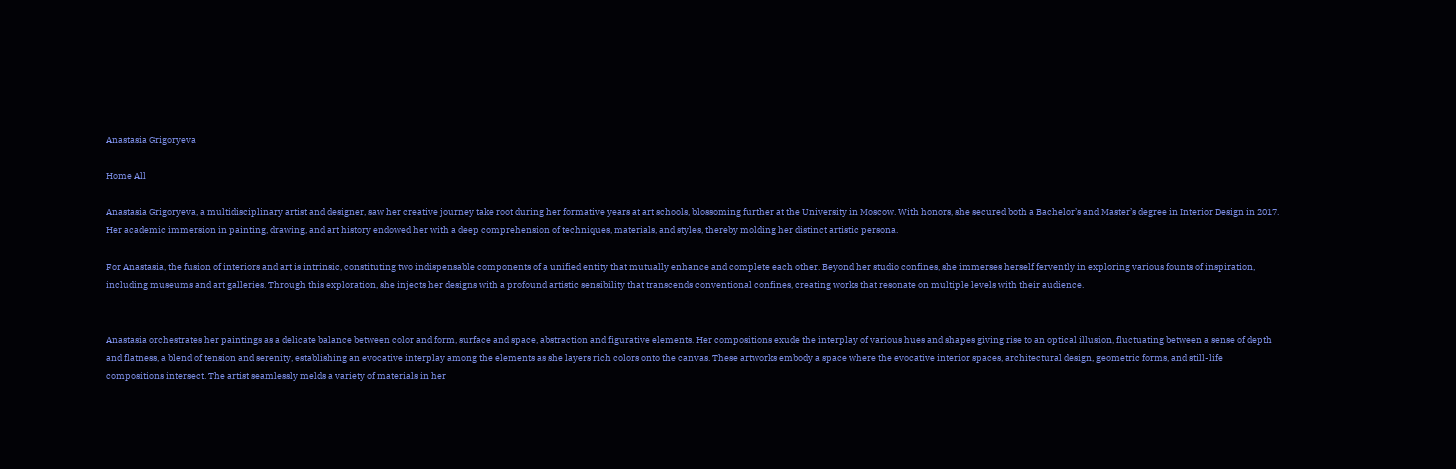Anastasia Grigoryeva

Home All

Anastasia Grigoryeva, a multidisciplinary artist and designer, saw her creative journey take root during her formative years at art schools, blossoming further at the University in Moscow. With honors, she secured both a Bachelor’s and Master’s degree in Interior Design in 2017. Her academic immersion in painting, drawing, and art history endowed her with a deep comprehension of techniques, materials, and styles, thereby molding her distinct artistic persona.

For Anastasia, the fusion of interiors and art is intrinsic, constituting two indispensable components of a unified entity that mutually enhance and complete each other. Beyond her studio confines, she immerses herself fervently in exploring various founts of inspiration, including museums and art galleries. Through this exploration, she injects her designs with a profound artistic sensibility that transcends conventional confines, creating works that resonate on multiple levels with their audience.


Anastasia orchestrates her paintings as a delicate balance between color and form, surface and space, abstraction and figurative elements. Her compositions exude the interplay of various hues and shapes giving rise to an optical illusion, fluctuating between a sense of depth and flatness, a blend of tension and serenity, establishing an evocative interplay among the elements as she layers rich colors onto the canvas. These artworks embody a space where the evocative interior spaces, architectural design, geometric forms, and still-life compositions intersect. The artist seamlessly melds a variety of materials in her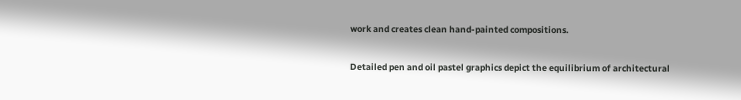work and creates clean hand-painted compositions.

Detailed pen and oil pastel graphics depict the equilibrium of architectural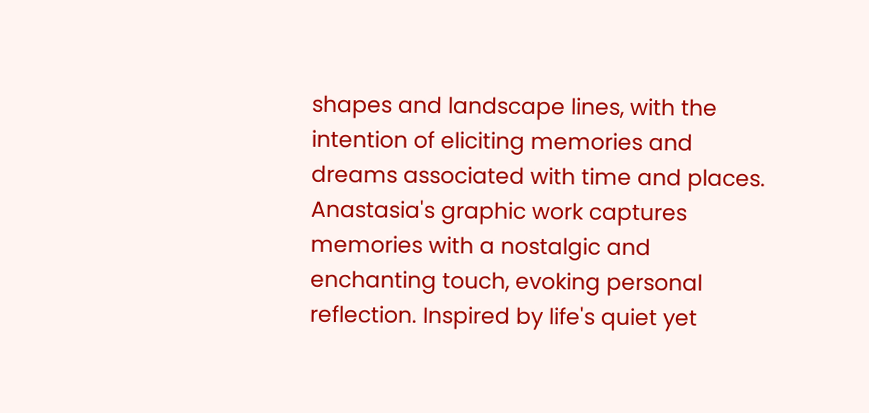shapes and landscape lines, with the intention of eliciting memories and dreams associated with time and places.
Anastasia's graphic work captures memories with a nostalgic and enchanting touch, evoking personal reflection. Inspired by life's quiet yet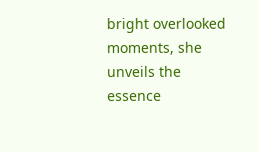bright overlooked moments, she unveils the essence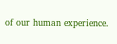of our human experience.